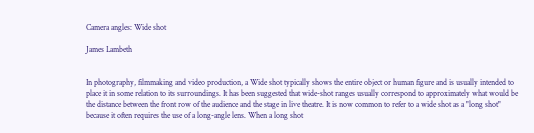Camera angles: Wide shot

James Lambeth


In photography, filmmaking and video production, a Wide shot typically shows the entire object or human figure and is usually intended to place it in some relation to its surroundings. It has been suggested that wide-shot ranges usually correspond to approximately what would be the distance between the front row of the audience and the stage in live theatre. It is now common to refer to a wide shot as a "long shot" because it often requires the use of a long-angle lens. When a long shot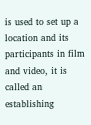is used to set up a location and its participants in film and video, it is called an establishing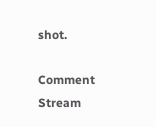shot.

Comment Stream